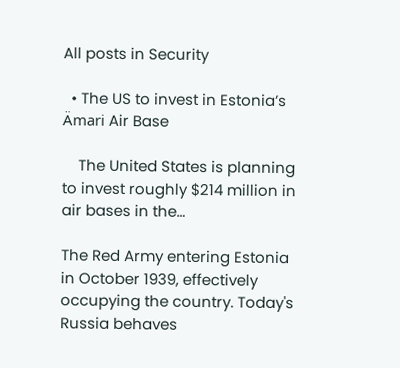All posts in Security

  • The US to invest in Estonia’s Ämari Air Base

    The United States is planning to invest roughly $214 million in air bases in the…

The Red Army entering Estonia in October 1939, effectively occupying the country. Today's Russia behaves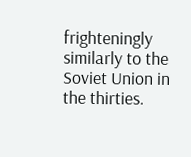frighteningly similarly to the Soviet Union in the thirties.